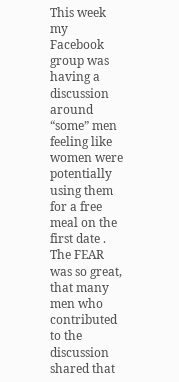This week my Facebook group was having a discussion around “some” men feeling like women were potentially using them for a free meal on the first date . The FEAR was so great, that many men who contributed to the discussion shared that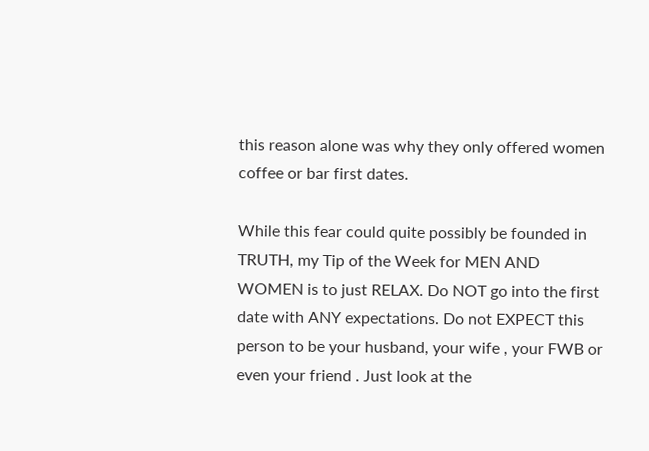this reason alone was why they only offered women coffee or bar first dates.

While this fear could quite possibly be founded in TRUTH, my Tip of the Week for MEN AND WOMEN is to just RELAX. Do NOT go into the first date with ANY expectations. Do not EXPECT this person to be your husband, your wife , your FWB or even your friend . Just look at the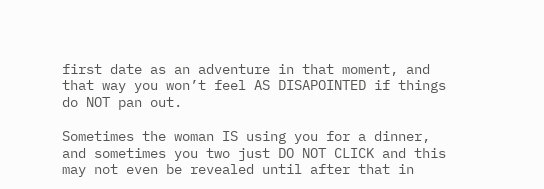first date as an adventure in that moment, and that way you won’t feel AS DISAPOINTED if things do NOT pan out.

Sometimes the woman IS using you for a dinner, and sometimes you two just DO NOT CLICK and this may not even be revealed until after that in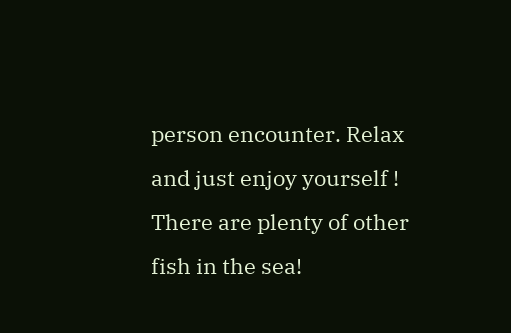person encounter. Relax and just enjoy yourself ! There are plenty of other fish in the sea!